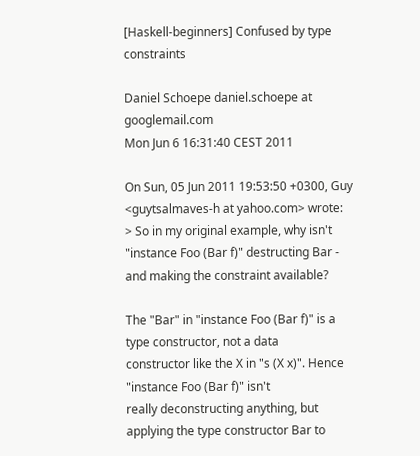[Haskell-beginners] Confused by type constraints

Daniel Schoepe daniel.schoepe at googlemail.com
Mon Jun 6 16:31:40 CEST 2011

On Sun, 05 Jun 2011 19:53:50 +0300, Guy <guytsalmaves-h at yahoo.com> wrote:
> So in my original example, why isn't "instance Foo (Bar f)" destructing Bar - and making the constraint available?

The "Bar" in "instance Foo (Bar f)" is a type constructor, not a data
constructor like the X in "s (X x)". Hence "instance Foo (Bar f)" isn't
really deconstructing anything, but applying the type constructor Bar to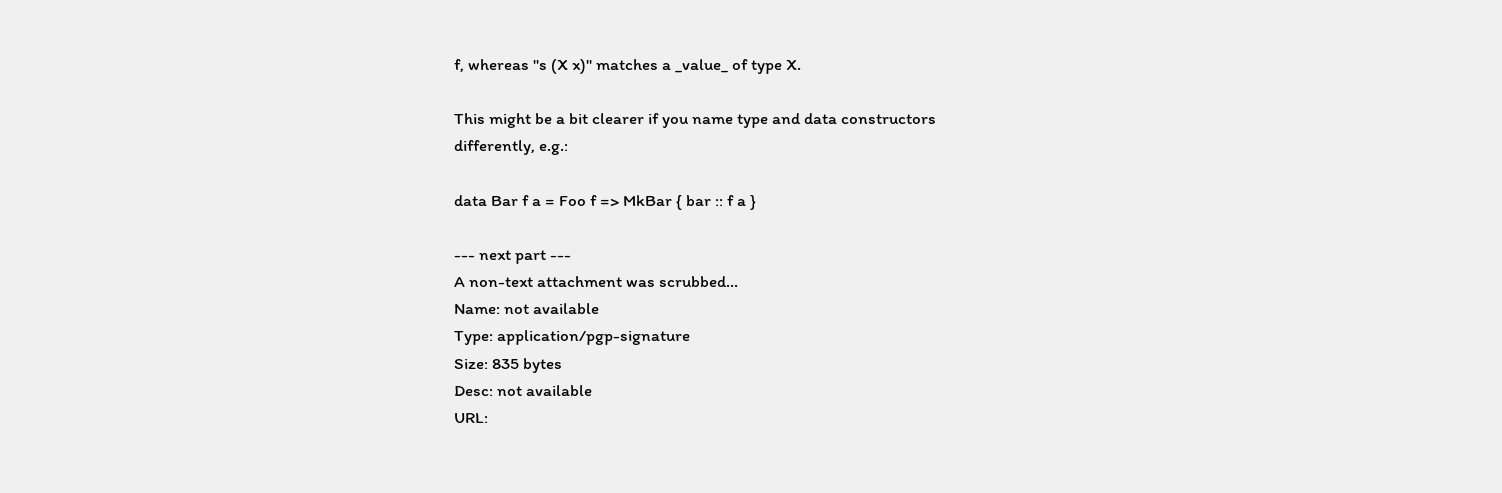f, whereas "s (X x)" matches a _value_ of type X.

This might be a bit clearer if you name type and data constructors
differently, e.g.:

data Bar f a = Foo f => MkBar { bar :: f a }

--- next part ---
A non-text attachment was scrubbed...
Name: not available
Type: application/pgp-signature
Size: 835 bytes
Desc: not available
URL: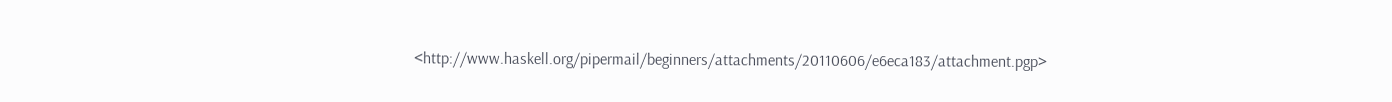<http://www.haskell.org/pipermail/beginners/attachments/20110606/e6eca183/attachment.pgp>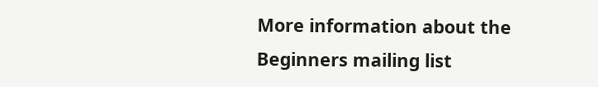More information about the Beginners mailing list